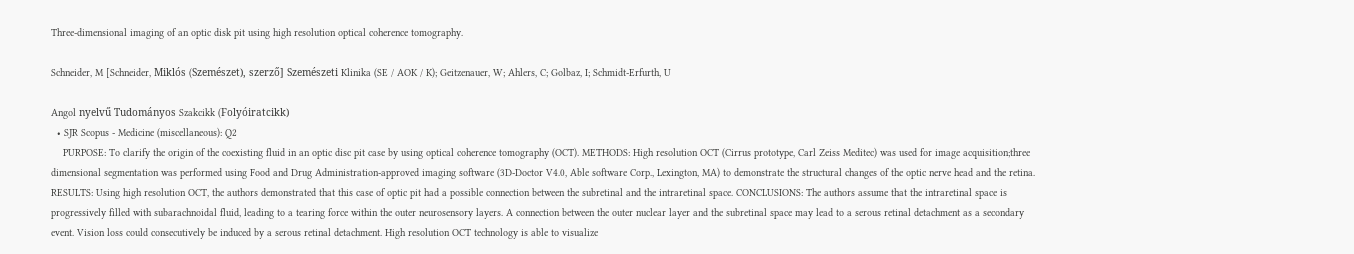Three-dimensional imaging of an optic disk pit using high resolution optical coherence tomography.

Schneider, M [Schneider, Miklós (Szemészet), szerző] Szemészeti Klinika (SE / AOK / K); Geitzenauer, W; Ahlers, C; Golbaz, I; Schmidt-Erfurth, U

Angol nyelvű Tudományos Szakcikk (Folyóiratcikk)
  • SJR Scopus - Medicine (miscellaneous): Q2
    PURPOSE: To clarify the origin of the coexisting fluid in an optic disc pit case by using optical coherence tomography (OCT). METHODS: High resolution OCT (Cirrus prototype, Carl Zeiss Meditec) was used for image acquisition;three dimensional segmentation was performed using Food and Drug Administration-approved imaging software (3D-Doctor V4.0, Able software Corp., Lexington, MA) to demonstrate the structural changes of the optic nerve head and the retina. RESULTS: Using high resolution OCT, the authors demonstrated that this case of optic pit had a possible connection between the subretinal and the intraretinal space. CONCLUSIONS: The authors assume that the intraretinal space is progressively filled with subarachnoidal fluid, leading to a tearing force within the outer neurosensory layers. A connection between the outer nuclear layer and the subretinal space may lead to a serous retinal detachment as a secondary event. Vision loss could consecutively be induced by a serous retinal detachment. High resolution OCT technology is able to visualize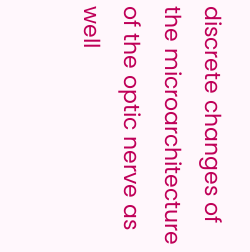discrete changes of the microarchitecture of the optic nerve as well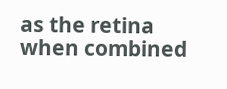as the retina when combined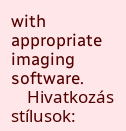with appropriate imaging software.
    Hivatkozás stílusok: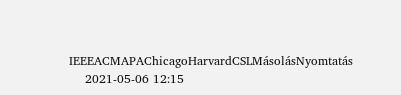IEEEACMAPAChicagoHarvardCSLMásolásNyomtatás
    2021-05-06 12:15